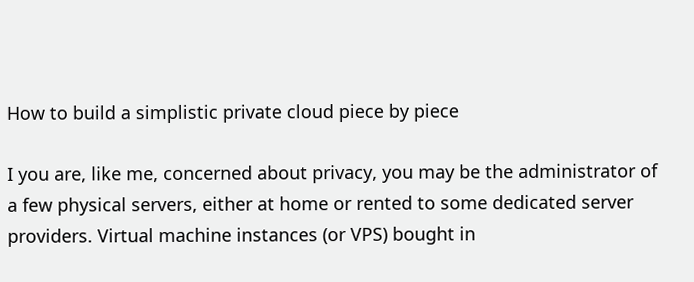How to build a simplistic private cloud piece by piece

I you are, like me, concerned about privacy, you may be the administrator of a few physical servers, either at home or rented to some dedicated server providers. Virtual machine instances (or VPS) bought in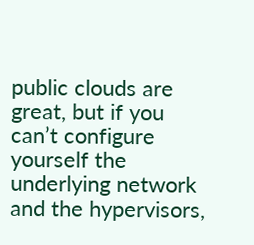public clouds are great, but if you can’t configure yourself the underlying network and the hypervisors,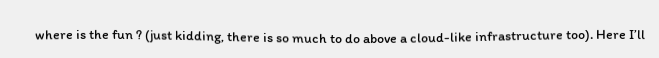where is the fun ? (just kidding, there is so much to do above a cloud-like infrastructure too). Here I’ll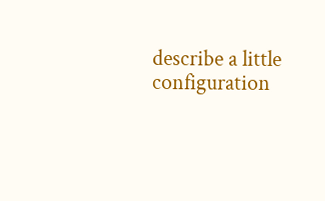describe a little configuration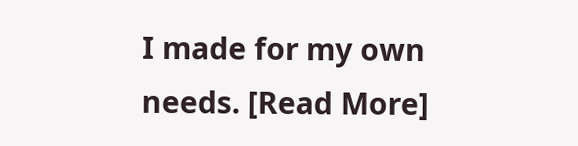I made for my own needs. [Read More]